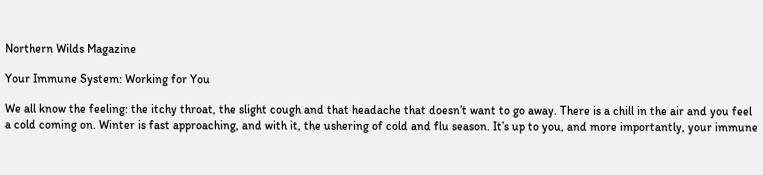Northern Wilds Magazine

Your Immune System: Working for You

We all know the feeling: the itchy throat, the slight cough and that headache that doesn’t want to go away. There is a chill in the air and you feel a cold coming on. Winter is fast approaching, and with it, the ushering of cold and flu season. It’s up to you, and more importantly, your immune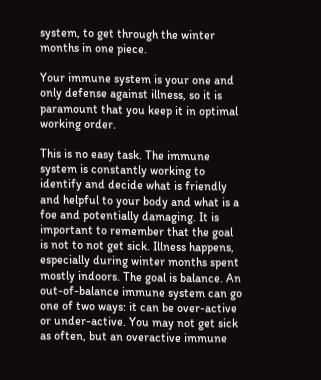system, to get through the winter months in one piece.

Your immune system is your one and only defense against illness, so it is paramount that you keep it in optimal working order.

This is no easy task. The immune system is constantly working to identify and decide what is friendly and helpful to your body and what is a foe and potentially damaging. It is important to remember that the goal is not to not get sick. Illness happens, especially during winter months spent mostly indoors. The goal is balance. An out-of-balance immune system can go one of two ways: it can be over-active or under-active. You may not get sick as often, but an overactive immune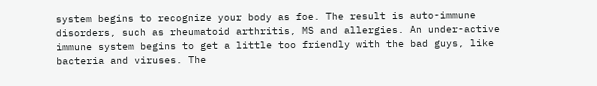system begins to recognize your body as foe. The result is auto-immune disorders, such as rheumatoid arthritis, MS and allergies. An under-active immune system begins to get a little too friendly with the bad guys, like bacteria and viruses. The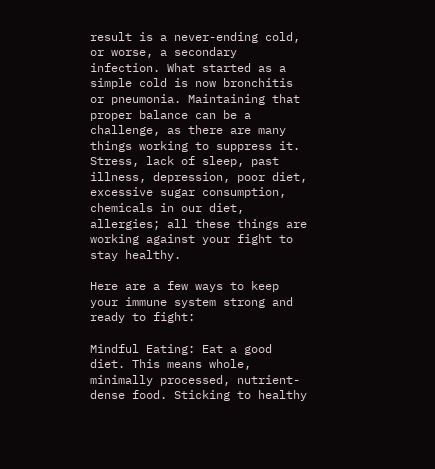result is a never-ending cold, or worse, a secondary infection. What started as a simple cold is now bronchitis or pneumonia. Maintaining that proper balance can be a challenge, as there are many things working to suppress it. Stress, lack of sleep, past illness, depression, poor diet, excessive sugar consumption, chemicals in our diet, allergies; all these things are working against your fight to stay healthy.

Here are a few ways to keep your immune system strong and ready to fight:

Mindful Eating: Eat a good diet. This means whole, minimally processed, nutrient-dense food. Sticking to healthy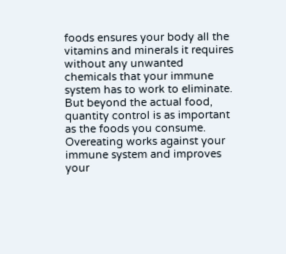foods ensures your body all the vitamins and minerals it requires without any unwanted chemicals that your immune system has to work to eliminate. But beyond the actual food, quantity control is as important as the foods you consume. Overeating works against your immune system and improves your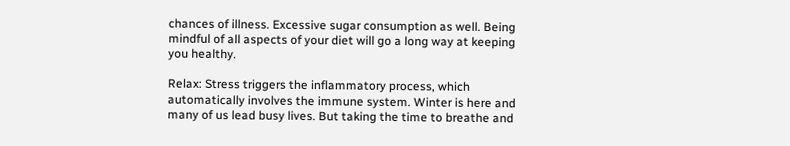chances of illness. Excessive sugar consumption as well. Being mindful of all aspects of your diet will go a long way at keeping you healthy.

Relax: Stress triggers the inflammatory process, which automatically involves the immune system. Winter is here and many of us lead busy lives. But taking the time to breathe and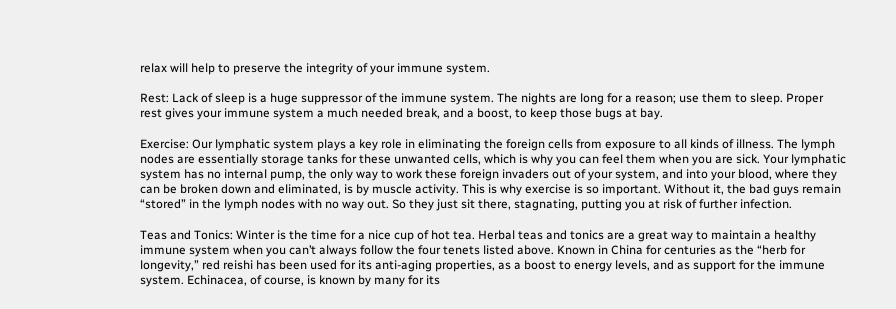relax will help to preserve the integrity of your immune system.

Rest: Lack of sleep is a huge suppressor of the immune system. The nights are long for a reason; use them to sleep. Proper rest gives your immune system a much needed break, and a boost, to keep those bugs at bay.

Exercise: Our lymphatic system plays a key role in eliminating the foreign cells from exposure to all kinds of illness. The lymph nodes are essentially storage tanks for these unwanted cells, which is why you can feel them when you are sick. Your lymphatic system has no internal pump, the only way to work these foreign invaders out of your system, and into your blood, where they can be broken down and eliminated, is by muscle activity. This is why exercise is so important. Without it, the bad guys remain “stored” in the lymph nodes with no way out. So they just sit there, stagnating, putting you at risk of further infection.

Teas and Tonics: Winter is the time for a nice cup of hot tea. Herbal teas and tonics are a great way to maintain a healthy immune system when you can’t always follow the four tenets listed above. Known in China for centuries as the “herb for longevity,” red reishi has been used for its anti-aging properties, as a boost to energy levels, and as support for the immune system. Echinacea, of course, is known by many for its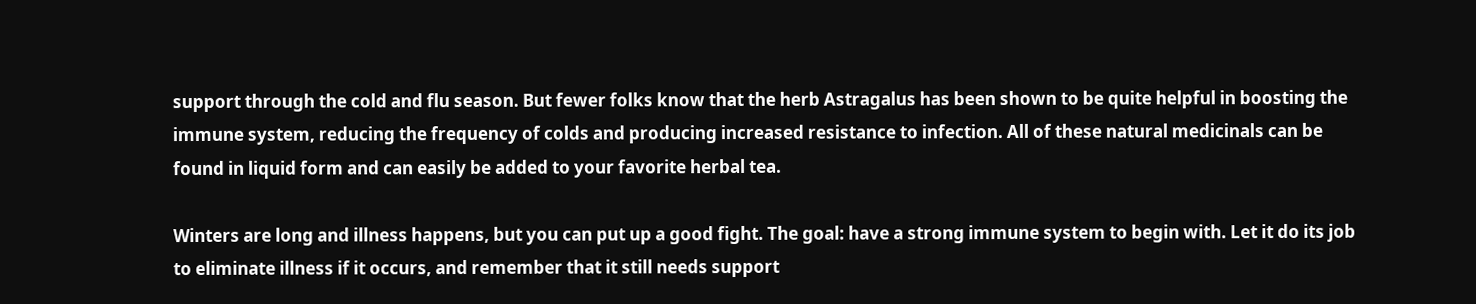support through the cold and flu season. But fewer folks know that the herb Astragalus has been shown to be quite helpful in boosting the immune system, reducing the frequency of colds and producing increased resistance to infection. All of these natural medicinals can be found in liquid form and can easily be added to your favorite herbal tea.

Winters are long and illness happens, but you can put up a good fight. The goal: have a strong immune system to begin with. Let it do its job to eliminate illness if it occurs, and remember that it still needs support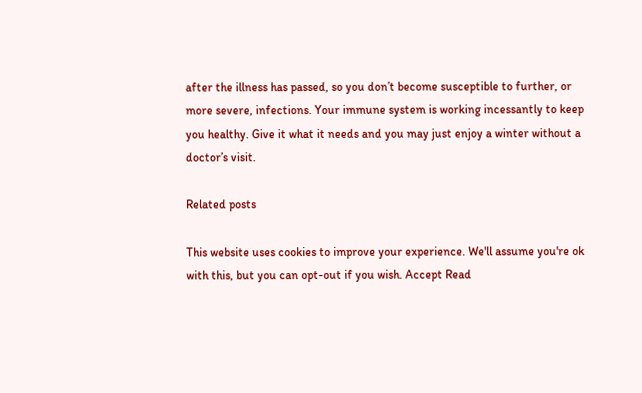after the illness has passed, so you don’t become susceptible to further, or more severe, infections. Your immune system is working incessantly to keep you healthy. Give it what it needs and you may just enjoy a winter without a doctor’s visit.

Related posts

This website uses cookies to improve your experience. We'll assume you're ok with this, but you can opt-out if you wish. Accept Read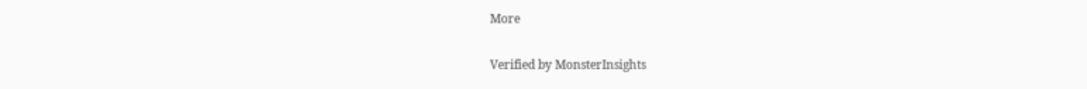More

Verified by MonsterInsights